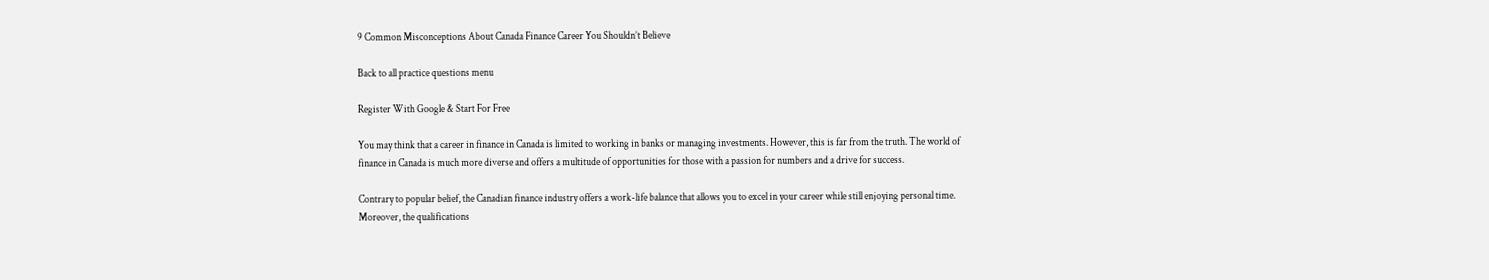9 Common Misconceptions About Canada Finance Career You Shouldn’t Believe

Back to all practice questions menu

Register With Google & Start For Free

You may think that a career in finance in Canada is limited to working in banks or managing investments. However, this is far from the truth. The world of finance in Canada is much more diverse and offers a multitude of opportunities for those with a passion for numbers and a drive for success.

Contrary to popular belief, the Canadian finance industry offers a work-life balance that allows you to excel in your career while still enjoying personal time. Moreover, the qualifications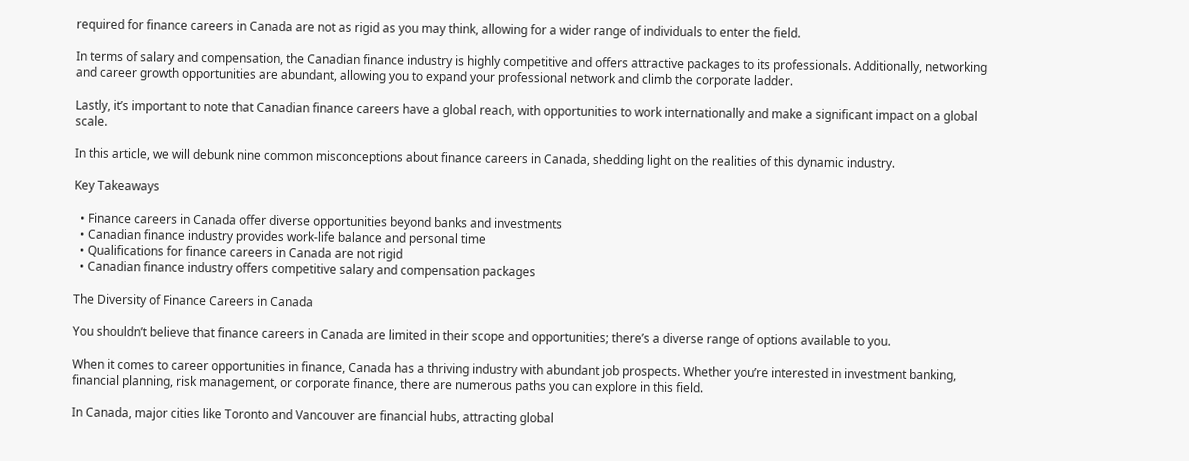required for finance careers in Canada are not as rigid as you may think, allowing for a wider range of individuals to enter the field.

In terms of salary and compensation, the Canadian finance industry is highly competitive and offers attractive packages to its professionals. Additionally, networking and career growth opportunities are abundant, allowing you to expand your professional network and climb the corporate ladder.

Lastly, it’s important to note that Canadian finance careers have a global reach, with opportunities to work internationally and make a significant impact on a global scale.

In this article, we will debunk nine common misconceptions about finance careers in Canada, shedding light on the realities of this dynamic industry.

Key Takeaways

  • Finance careers in Canada offer diverse opportunities beyond banks and investments
  • Canadian finance industry provides work-life balance and personal time
  • Qualifications for finance careers in Canada are not rigid
  • Canadian finance industry offers competitive salary and compensation packages

The Diversity of Finance Careers in Canada

You shouldn’t believe that finance careers in Canada are limited in their scope and opportunities; there’s a diverse range of options available to you.

When it comes to career opportunities in finance, Canada has a thriving industry with abundant job prospects. Whether you’re interested in investment banking, financial planning, risk management, or corporate finance, there are numerous paths you can explore in this field.

In Canada, major cities like Toronto and Vancouver are financial hubs, attracting global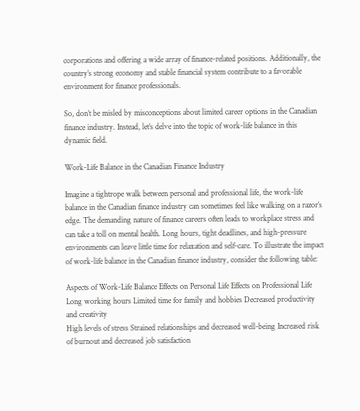corporations and offering a wide array of finance-related positions. Additionally, the country’s strong economy and stable financial system contribute to a favorable environment for finance professionals.

So, don’t be misled by misconceptions about limited career options in the Canadian finance industry. Instead, let’s delve into the topic of work-life balance in this dynamic field.

Work-Life Balance in the Canadian Finance Industry

Imagine a tightrope walk between personal and professional life, the work-life balance in the Canadian finance industry can sometimes feel like walking on a razor’s edge. The demanding nature of finance careers often leads to workplace stress and can take a toll on mental health. Long hours, tight deadlines, and high-pressure environments can leave little time for relaxation and self-care. To illustrate the impact of work-life balance in the Canadian finance industry, consider the following table:

Aspects of Work-Life Balance Effects on Personal Life Effects on Professional Life
Long working hours Limited time for family and hobbies Decreased productivity and creativity
High levels of stress Strained relationships and decreased well-being Increased risk of burnout and decreased job satisfaction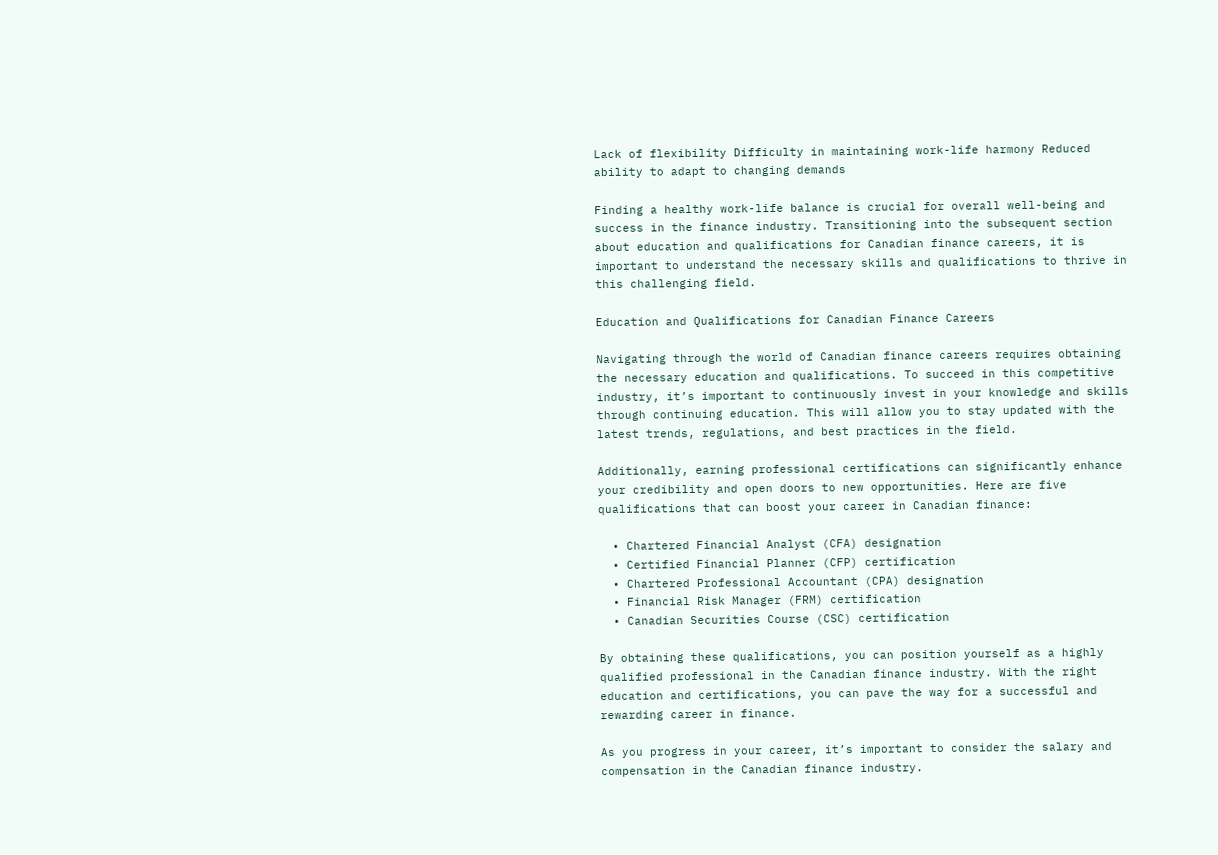Lack of flexibility Difficulty in maintaining work-life harmony Reduced ability to adapt to changing demands

Finding a healthy work-life balance is crucial for overall well-being and success in the finance industry. Transitioning into the subsequent section about education and qualifications for Canadian finance careers, it is important to understand the necessary skills and qualifications to thrive in this challenging field.

Education and Qualifications for Canadian Finance Careers

Navigating through the world of Canadian finance careers requires obtaining the necessary education and qualifications. To succeed in this competitive industry, it’s important to continuously invest in your knowledge and skills through continuing education. This will allow you to stay updated with the latest trends, regulations, and best practices in the field.

Additionally, earning professional certifications can significantly enhance your credibility and open doors to new opportunities. Here are five qualifications that can boost your career in Canadian finance:

  • Chartered Financial Analyst (CFA) designation
  • Certified Financial Planner (CFP) certification
  • Chartered Professional Accountant (CPA) designation
  • Financial Risk Manager (FRM) certification
  • Canadian Securities Course (CSC) certification

By obtaining these qualifications, you can position yourself as a highly qualified professional in the Canadian finance industry. With the right education and certifications, you can pave the way for a successful and rewarding career in finance.

As you progress in your career, it’s important to consider the salary and compensation in the Canadian finance industry.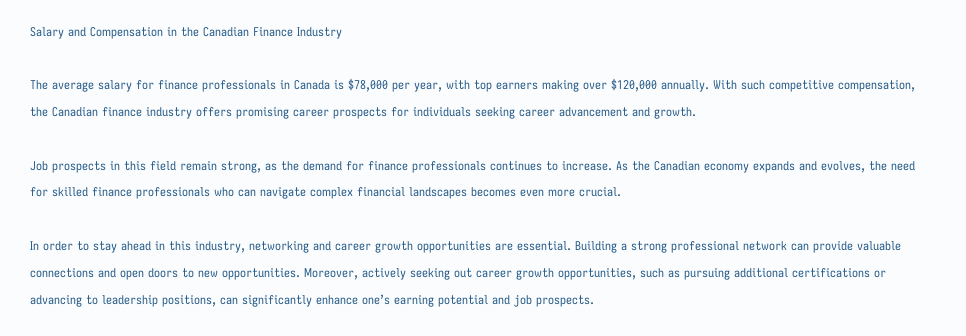Salary and Compensation in the Canadian Finance Industry

The average salary for finance professionals in Canada is $78,000 per year, with top earners making over $120,000 annually. With such competitive compensation, the Canadian finance industry offers promising career prospects for individuals seeking career advancement and growth.

Job prospects in this field remain strong, as the demand for finance professionals continues to increase. As the Canadian economy expands and evolves, the need for skilled finance professionals who can navigate complex financial landscapes becomes even more crucial.

In order to stay ahead in this industry, networking and career growth opportunities are essential. Building a strong professional network can provide valuable connections and open doors to new opportunities. Moreover, actively seeking out career growth opportunities, such as pursuing additional certifications or advancing to leadership positions, can significantly enhance one’s earning potential and job prospects.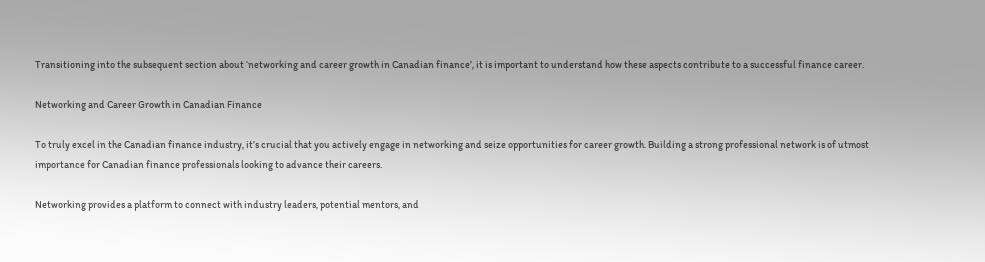Transitioning into the subsequent section about ‘networking and career growth in Canadian finance’, it is important to understand how these aspects contribute to a successful finance career.

Networking and Career Growth in Canadian Finance

To truly excel in the Canadian finance industry, it’s crucial that you actively engage in networking and seize opportunities for career growth. Building a strong professional network is of utmost importance for Canadian finance professionals looking to advance their careers.

Networking provides a platform to connect with industry leaders, potential mentors, and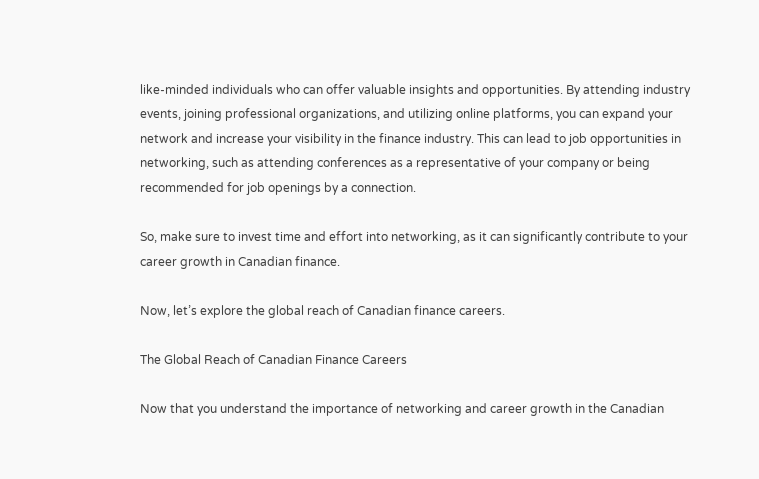like-minded individuals who can offer valuable insights and opportunities. By attending industry events, joining professional organizations, and utilizing online platforms, you can expand your network and increase your visibility in the finance industry. This can lead to job opportunities in networking, such as attending conferences as a representative of your company or being recommended for job openings by a connection.

So, make sure to invest time and effort into networking, as it can significantly contribute to your career growth in Canadian finance.

Now, let’s explore the global reach of Canadian finance careers.

The Global Reach of Canadian Finance Careers

Now that you understand the importance of networking and career growth in the Canadian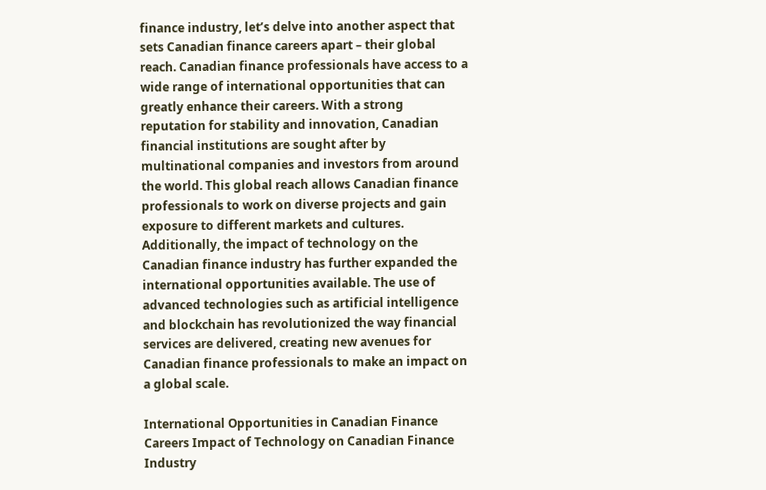finance industry, let’s delve into another aspect that sets Canadian finance careers apart – their global reach. Canadian finance professionals have access to a wide range of international opportunities that can greatly enhance their careers. With a strong reputation for stability and innovation, Canadian financial institutions are sought after by multinational companies and investors from around the world. This global reach allows Canadian finance professionals to work on diverse projects and gain exposure to different markets and cultures. Additionally, the impact of technology on the Canadian finance industry has further expanded the international opportunities available. The use of advanced technologies such as artificial intelligence and blockchain has revolutionized the way financial services are delivered, creating new avenues for Canadian finance professionals to make an impact on a global scale.

International Opportunities in Canadian Finance Careers Impact of Technology on Canadian Finance Industry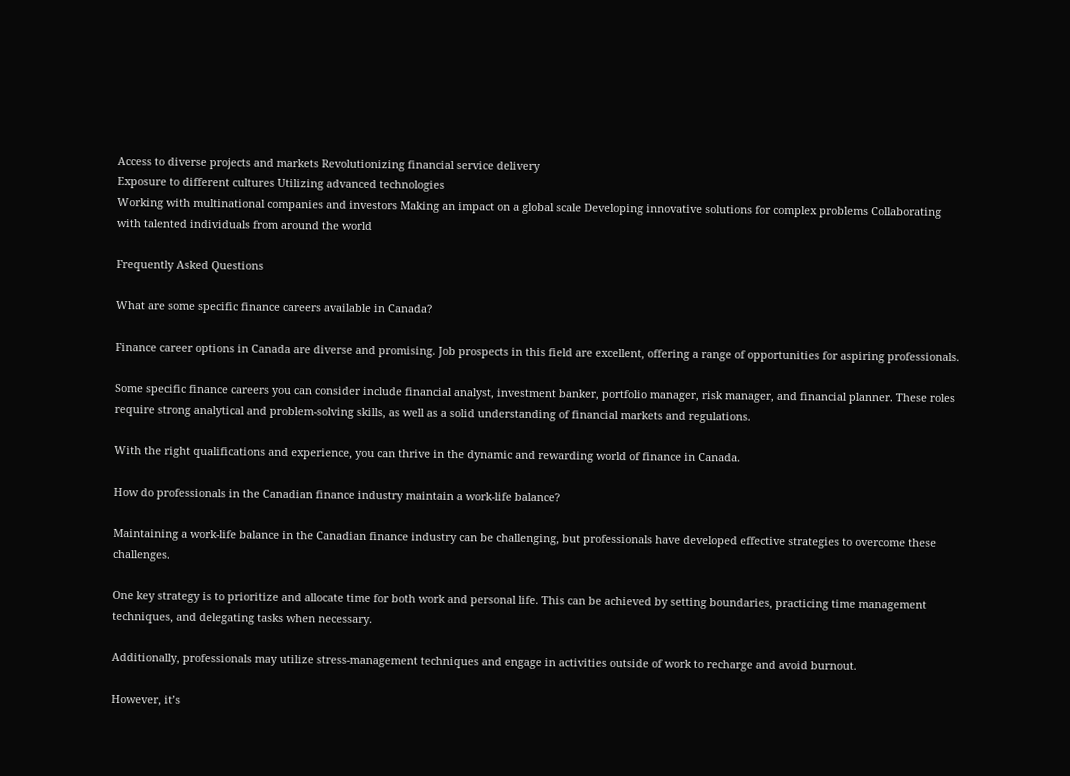Access to diverse projects and markets Revolutionizing financial service delivery
Exposure to different cultures Utilizing advanced technologies
Working with multinational companies and investors Making an impact on a global scale Developing innovative solutions for complex problems Collaborating with talented individuals from around the world

Frequently Asked Questions

What are some specific finance careers available in Canada?

Finance career options in Canada are diverse and promising. Job prospects in this field are excellent, offering a range of opportunities for aspiring professionals.

Some specific finance careers you can consider include financial analyst, investment banker, portfolio manager, risk manager, and financial planner. These roles require strong analytical and problem-solving skills, as well as a solid understanding of financial markets and regulations.

With the right qualifications and experience, you can thrive in the dynamic and rewarding world of finance in Canada.

How do professionals in the Canadian finance industry maintain a work-life balance?

Maintaining a work-life balance in the Canadian finance industry can be challenging, but professionals have developed effective strategies to overcome these challenges.

One key strategy is to prioritize and allocate time for both work and personal life. This can be achieved by setting boundaries, practicing time management techniques, and delegating tasks when necessary.

Additionally, professionals may utilize stress-management techniques and engage in activities outside of work to recharge and avoid burnout.

However, it’s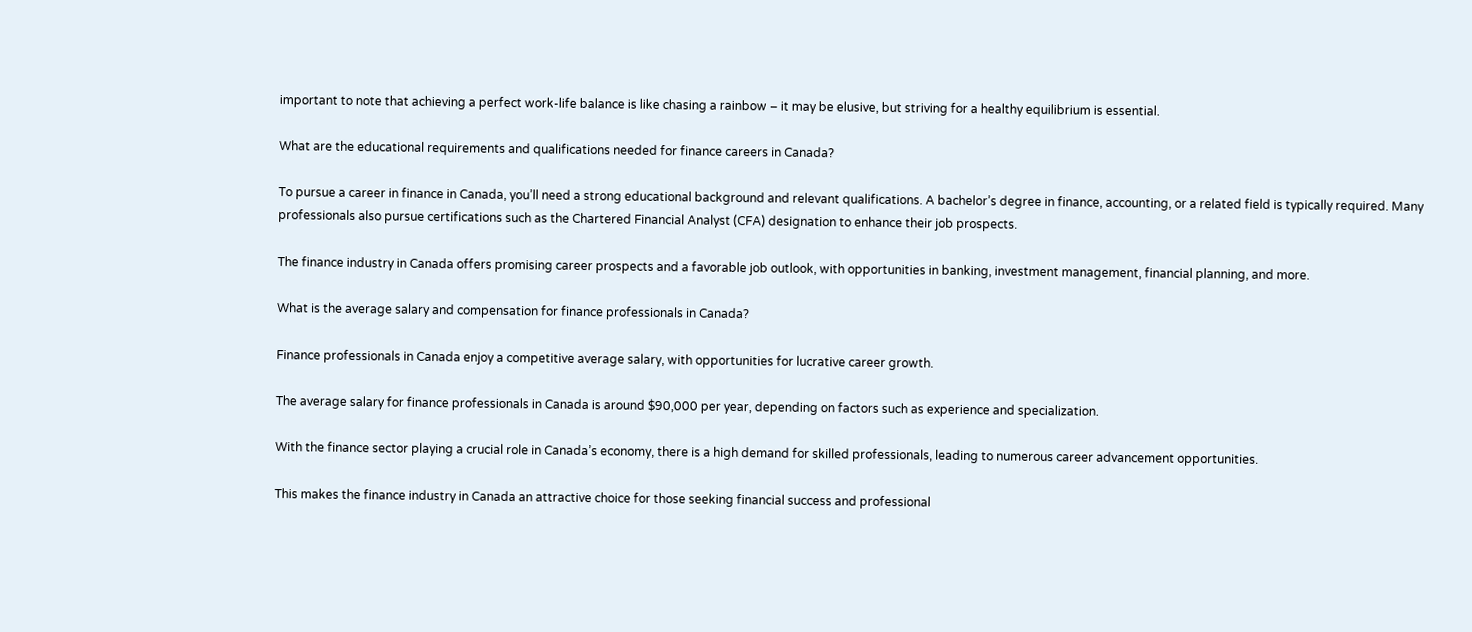important to note that achieving a perfect work-life balance is like chasing a rainbow – it may be elusive, but striving for a healthy equilibrium is essential.

What are the educational requirements and qualifications needed for finance careers in Canada?

To pursue a career in finance in Canada, you’ll need a strong educational background and relevant qualifications. A bachelor’s degree in finance, accounting, or a related field is typically required. Many professionals also pursue certifications such as the Chartered Financial Analyst (CFA) designation to enhance their job prospects.

The finance industry in Canada offers promising career prospects and a favorable job outlook, with opportunities in banking, investment management, financial planning, and more.

What is the average salary and compensation for finance professionals in Canada?

Finance professionals in Canada enjoy a competitive average salary, with opportunities for lucrative career growth.

The average salary for finance professionals in Canada is around $90,000 per year, depending on factors such as experience and specialization.

With the finance sector playing a crucial role in Canada’s economy, there is a high demand for skilled professionals, leading to numerous career advancement opportunities.

This makes the finance industry in Canada an attractive choice for those seeking financial success and professional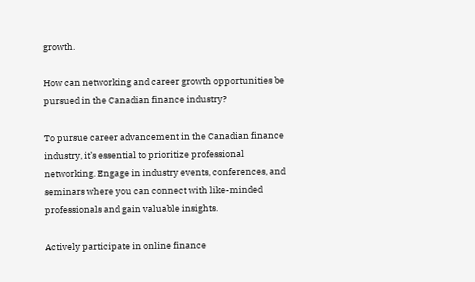growth.

How can networking and career growth opportunities be pursued in the Canadian finance industry?

To pursue career advancement in the Canadian finance industry, it’s essential to prioritize professional networking. Engage in industry events, conferences, and seminars where you can connect with like-minded professionals and gain valuable insights.

Actively participate in online finance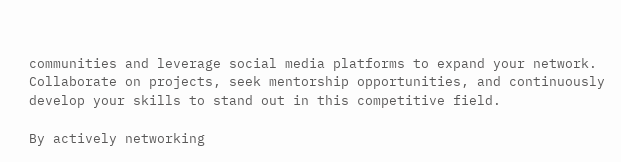communities and leverage social media platforms to expand your network. Collaborate on projects, seek mentorship opportunities, and continuously develop your skills to stand out in this competitive field.

By actively networking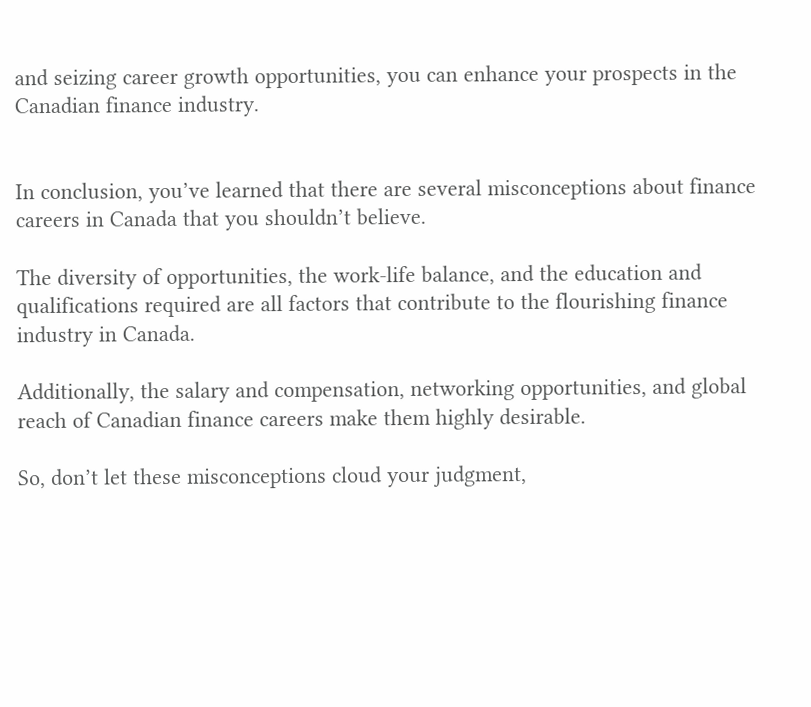and seizing career growth opportunities, you can enhance your prospects in the Canadian finance industry.


In conclusion, you’ve learned that there are several misconceptions about finance careers in Canada that you shouldn’t believe.

The diversity of opportunities, the work-life balance, and the education and qualifications required are all factors that contribute to the flourishing finance industry in Canada.

Additionally, the salary and compensation, networking opportunities, and global reach of Canadian finance careers make them highly desirable.

So, don’t let these misconceptions cloud your judgment,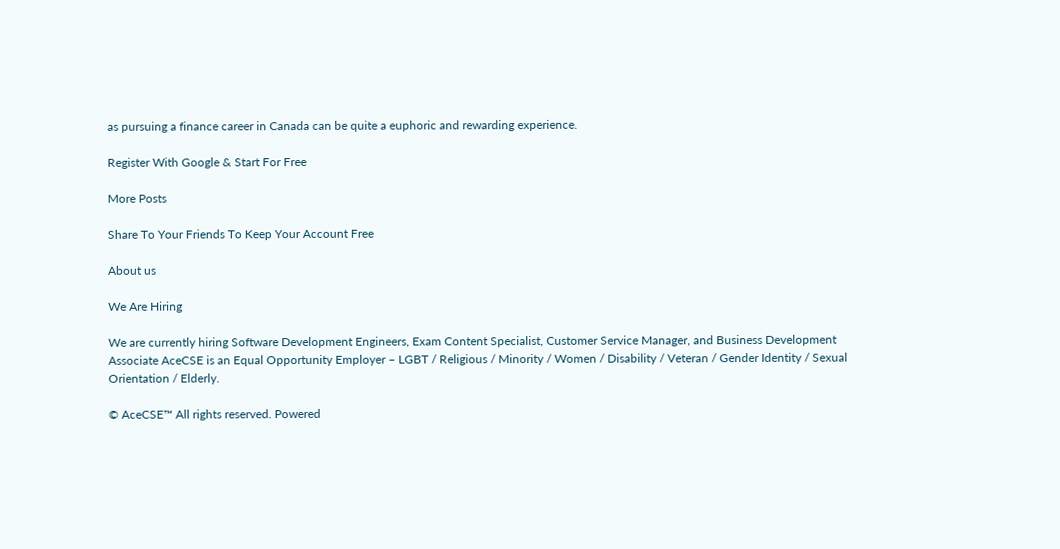as pursuing a finance career in Canada can be quite a euphoric and rewarding experience.

Register With Google & Start For Free

More Posts

Share To Your Friends To Keep Your Account Free

About us

We Are Hiring

We are currently hiring Software Development Engineers, Exam Content Specialist, Customer Service Manager, and Business Development Associate AceCSE is an Equal Opportunity Employer – LGBT / Religious / Minority / Women / Disability / Veteran / Gender Identity / Sexual Orientation / Elderly.

© AceCSE™ All rights reserved. Powered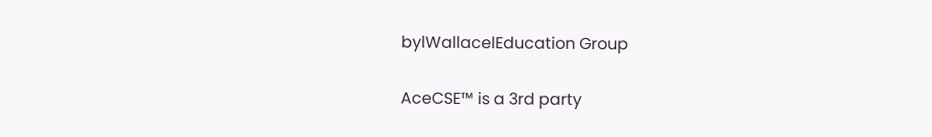bylWallacelEducation Group

AceCSE™ is a 3rd party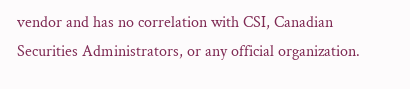vendor and has no correlation with CSI, Canadian Securities Administrators, or any official organization.